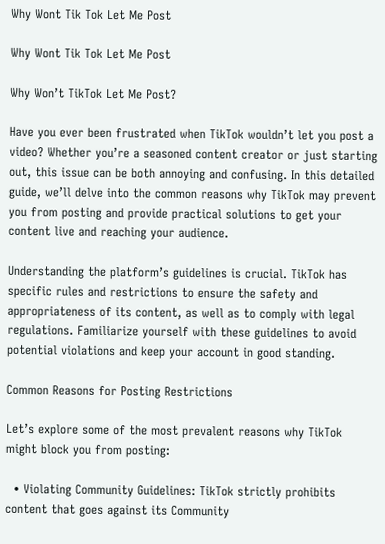Why Wont Tik Tok Let Me Post

Why Wont Tik Tok Let Me Post

Why Won’t TikTok Let Me Post?

Have you ever been frustrated when TikTok wouldn’t let you post a video? Whether you’re a seasoned content creator or just starting out, this issue can be both annoying and confusing. In this detailed guide, we’ll delve into the common reasons why TikTok may prevent you from posting and provide practical solutions to get your content live and reaching your audience.

Understanding the platform’s guidelines is crucial. TikTok has specific rules and restrictions to ensure the safety and appropriateness of its content, as well as to comply with legal regulations. Familiarize yourself with these guidelines to avoid potential violations and keep your account in good standing.

Common Reasons for Posting Restrictions

Let’s explore some of the most prevalent reasons why TikTok might block you from posting:

  • Violating Community Guidelines: TikTok strictly prohibits content that goes against its Community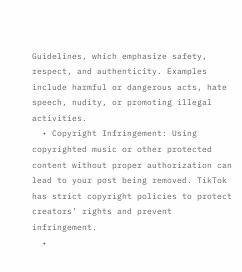Guidelines, which emphasize safety, respect, and authenticity. Examples include harmful or dangerous acts, hate speech, nudity, or promoting illegal activities.
  • Copyright Infringement: Using copyrighted music or other protected content without proper authorization can lead to your post being removed. TikTok has strict copyright policies to protect creators’ rights and prevent infringement.
  •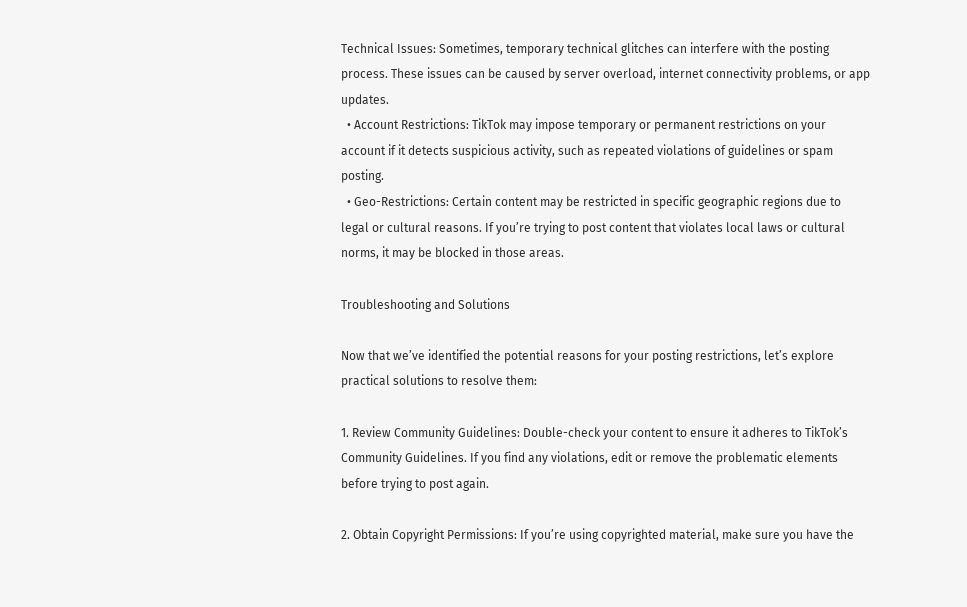Technical Issues: Sometimes, temporary technical glitches can interfere with the posting process. These issues can be caused by server overload, internet connectivity problems, or app updates.
  • Account Restrictions: TikTok may impose temporary or permanent restrictions on your account if it detects suspicious activity, such as repeated violations of guidelines or spam posting.
  • Geo-Restrictions: Certain content may be restricted in specific geographic regions due to legal or cultural reasons. If you’re trying to post content that violates local laws or cultural norms, it may be blocked in those areas.

Troubleshooting and Solutions

Now that we’ve identified the potential reasons for your posting restrictions, let’s explore practical solutions to resolve them:

1. Review Community Guidelines: Double-check your content to ensure it adheres to TikTok’s Community Guidelines. If you find any violations, edit or remove the problematic elements before trying to post again.

2. Obtain Copyright Permissions: If you’re using copyrighted material, make sure you have the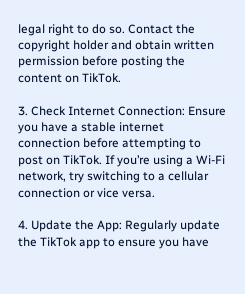legal right to do so. Contact the copyright holder and obtain written permission before posting the content on TikTok.

3. Check Internet Connection: Ensure you have a stable internet connection before attempting to post on TikTok. If you’re using a Wi-Fi network, try switching to a cellular connection or vice versa.

4. Update the App: Regularly update the TikTok app to ensure you have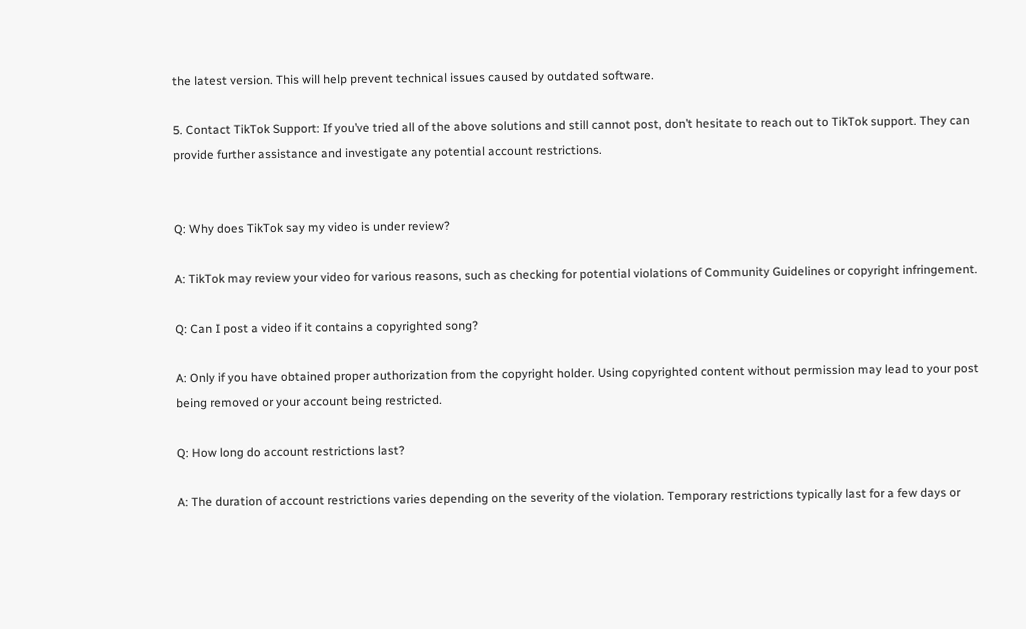the latest version. This will help prevent technical issues caused by outdated software.

5. Contact TikTok Support: If you’ve tried all of the above solutions and still cannot post, don’t hesitate to reach out to TikTok support. They can provide further assistance and investigate any potential account restrictions.


Q: Why does TikTok say my video is under review?

A: TikTok may review your video for various reasons, such as checking for potential violations of Community Guidelines or copyright infringement.

Q: Can I post a video if it contains a copyrighted song?

A: Only if you have obtained proper authorization from the copyright holder. Using copyrighted content without permission may lead to your post being removed or your account being restricted.

Q: How long do account restrictions last?

A: The duration of account restrictions varies depending on the severity of the violation. Temporary restrictions typically last for a few days or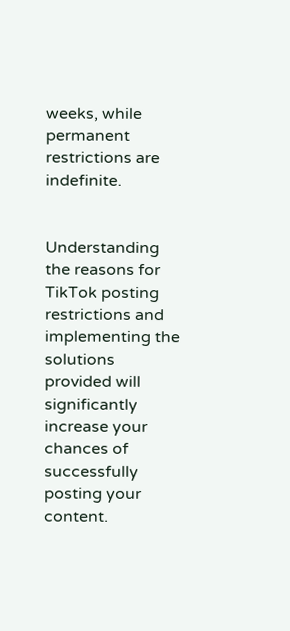weeks, while permanent restrictions are indefinite.


Understanding the reasons for TikTok posting restrictions and implementing the solutions provided will significantly increase your chances of successfully posting your content.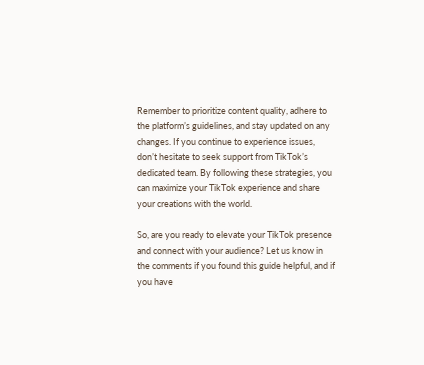Remember to prioritize content quality, adhere to the platform’s guidelines, and stay updated on any changes. If you continue to experience issues, don’t hesitate to seek support from TikTok’s dedicated team. By following these strategies, you can maximize your TikTok experience and share your creations with the world.

So, are you ready to elevate your TikTok presence and connect with your audience? Let us know in the comments if you found this guide helpful, and if you have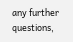any further questions,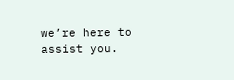we’re here to assist you.